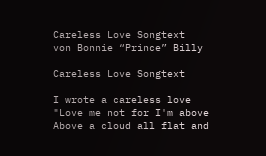Careless Love Songtext
von Bonnie “Prince” Billy

Careless Love Songtext

I wrote a careless love
"Love me not for I'm above
Above a cloud all flat and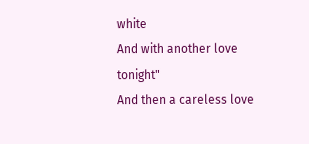white
And with another love tonight"
And then a careless love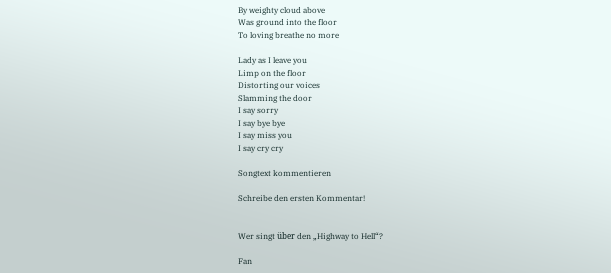By weighty cloud above
Was ground into the floor
To loving breathe no more

Lady as I leave you
Limp on the floor
Distorting our voices
Slamming the door
I say sorry
I say bye bye
I say miss you
I say cry cry

Songtext kommentieren

Schreibe den ersten Kommentar!


Wer singt über den „Highway to Hell“?

Fan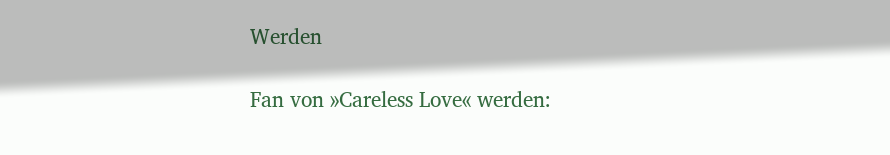Werden

Fan von »Careless Love« werden: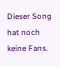Dieser Song hat noch keine Fans.